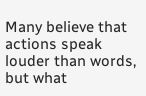Many believe that actions speak louder than words, but what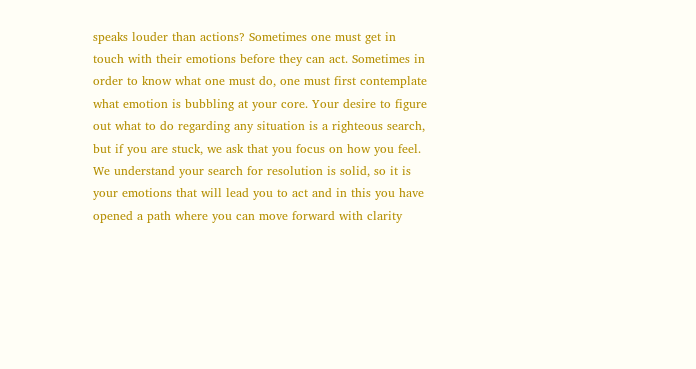speaks louder than actions? Sometimes one must get in touch with their emotions before they can act. Sometimes in order to know what one must do, one must first contemplate what emotion is bubbling at your core. Your desire to figure out what to do regarding any situation is a righteous search, but if you are stuck, we ask that you focus on how you feel. We understand your search for resolution is solid, so it is your emotions that will lead you to act and in this you have opened a path where you can move forward with clarity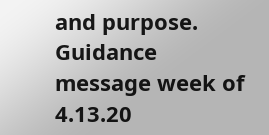and purpose. Guidance message week of 4.13.20